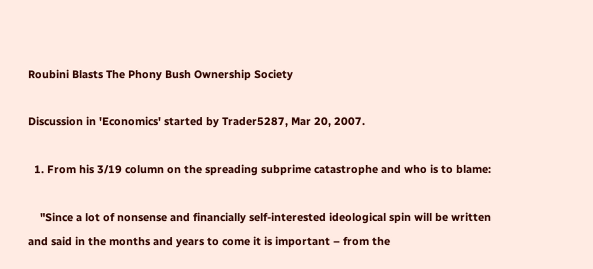Roubini Blasts The Phony Bush Ownership Society

Discussion in 'Economics' started by Trader5287, Mar 20, 2007.

  1. From his 3/19 column on the spreading subprime catastrophe and who is to blame:

    "Since a lot of nonsense and financially self-interested ideological spin will be written and said in the months and years to come it is important – from the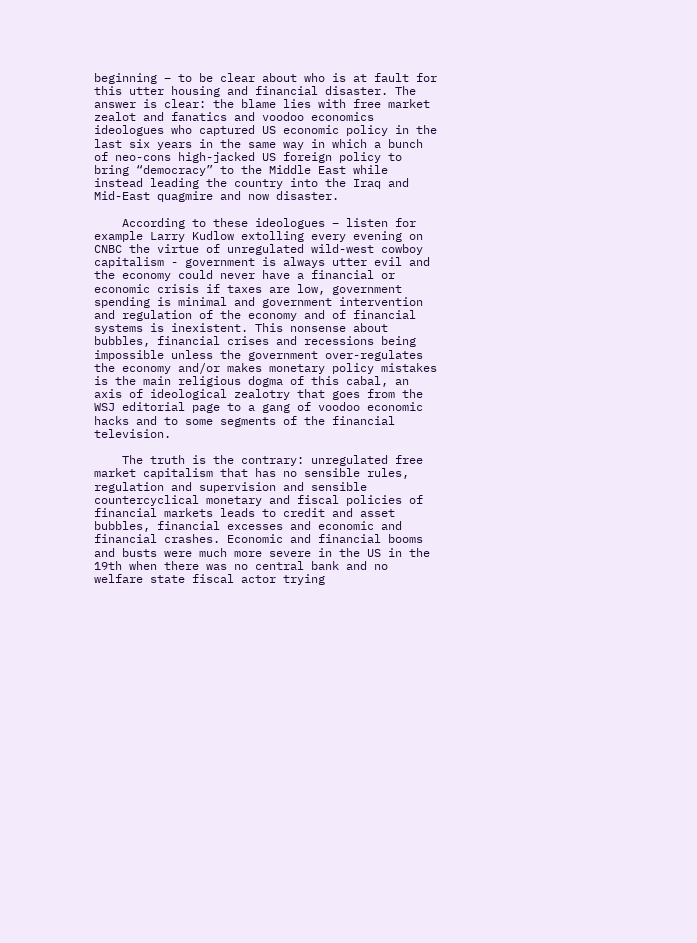beginning – to be clear about who is at fault for this utter housing and financial disaster. The answer is clear: the blame lies with free market zealot and fanatics and voodoo economics ideologues who captured US economic policy in the last six years in the same way in which a bunch of neo-cons high-jacked US foreign policy to bring “democracy” to the Middle East while instead leading the country into the Iraq and Mid-East quagmire and now disaster.

    According to these ideologues – listen for example Larry Kudlow extolling every evening on CNBC the virtue of unregulated wild-west cowboy capitalism - government is always utter evil and the economy could never have a financial or economic crisis if taxes are low, government spending is minimal and government intervention and regulation of the economy and of financial systems is inexistent. This nonsense about bubbles, financial crises and recessions being impossible unless the government over-regulates the economy and/or makes monetary policy mistakes is the main religious dogma of this cabal, an axis of ideological zealotry that goes from the WSJ editorial page to a gang of voodoo economic hacks and to some segments of the financial television.

    The truth is the contrary: unregulated free market capitalism that has no sensible rules, regulation and supervision and sensible countercyclical monetary and fiscal policies of financial markets leads to credit and asset bubbles, financial excesses and economic and financial crashes. Economic and financial booms and busts were much more severe in the US in the 19th when there was no central bank and no welfare state fiscal actor trying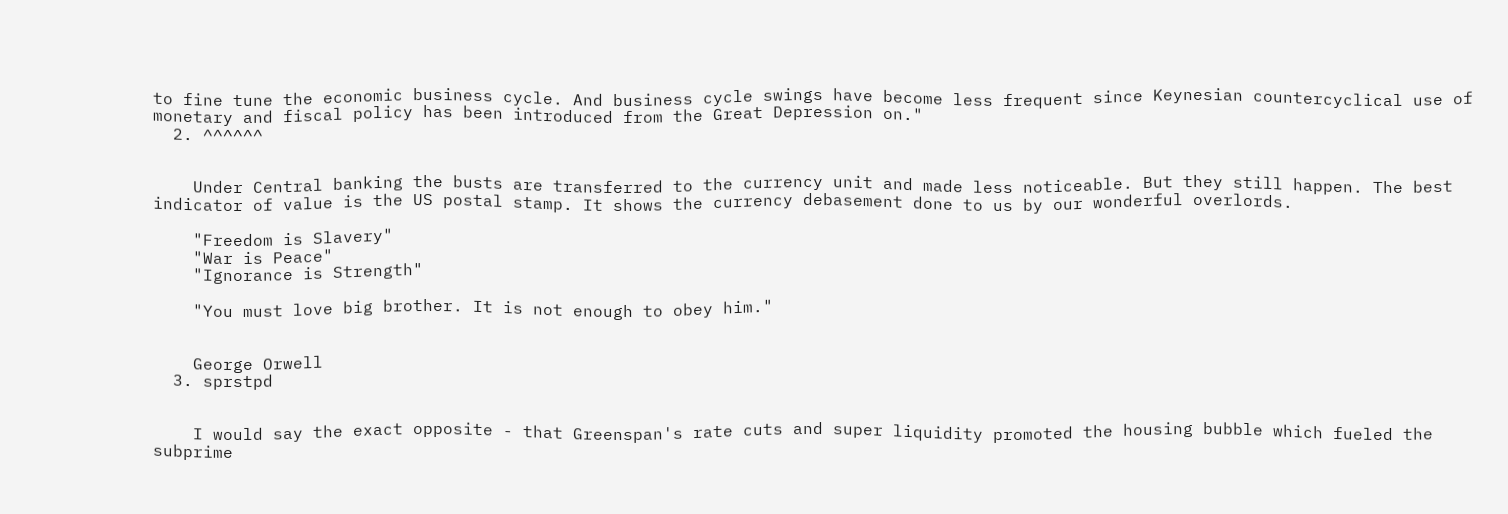to fine tune the economic business cycle. And business cycle swings have become less frequent since Keynesian countercyclical use of monetary and fiscal policy has been introduced from the Great Depression on."
  2. ^^^^^^


    Under Central banking the busts are transferred to the currency unit and made less noticeable. But they still happen. The best indicator of value is the US postal stamp. It shows the currency debasement done to us by our wonderful overlords.

    "Freedom is Slavery"
    "War is Peace"
    "Ignorance is Strength"

    "You must love big brother. It is not enough to obey him."


    George Orwell
  3. sprstpd


    I would say the exact opposite - that Greenspan's rate cuts and super liquidity promoted the housing bubble which fueled the subprime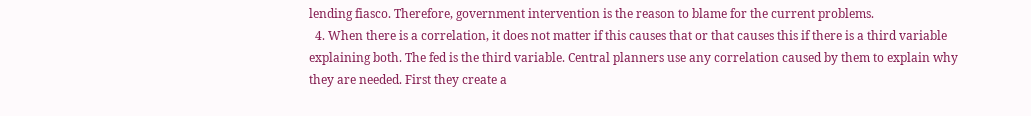lending fiasco. Therefore, government intervention is the reason to blame for the current problems.
  4. When there is a correlation, it does not matter if this causes that or that causes this if there is a third variable explaining both. The fed is the third variable. Central planners use any correlation caused by them to explain why they are needed. First they create a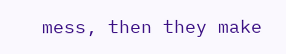mess, then they make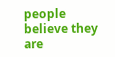people believe they are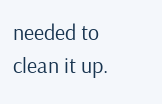needed to clean it up.